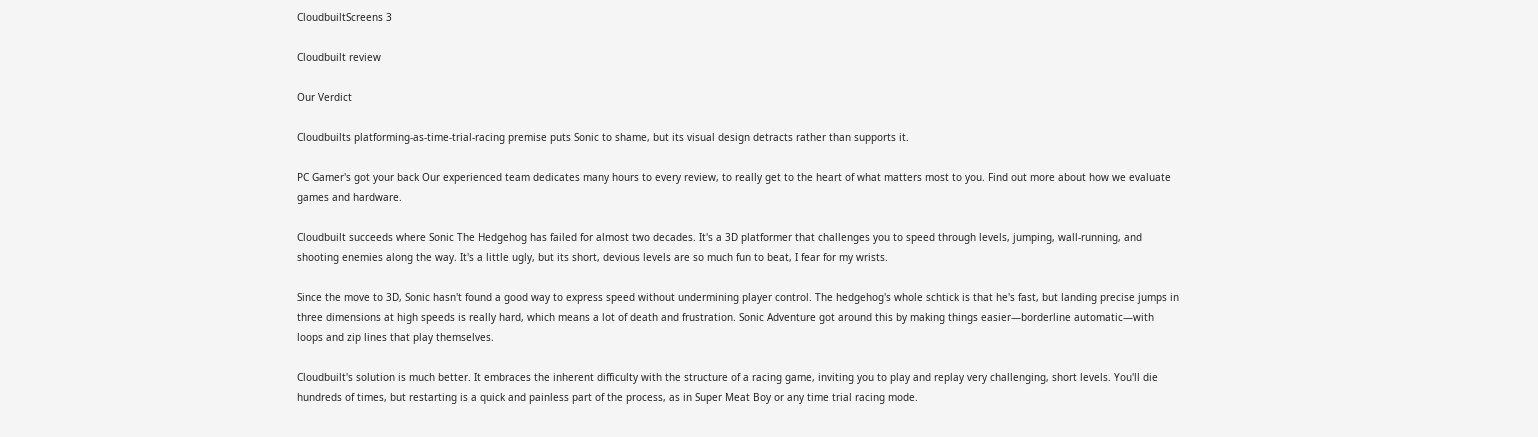CloudbuiltScreens 3

Cloudbuilt review

Our Verdict

Cloudbuilts platforming-as-time-trial-racing premise puts Sonic to shame, but its visual design detracts rather than supports it.

PC Gamer's got your back Our experienced team dedicates many hours to every review, to really get to the heart of what matters most to you. Find out more about how we evaluate games and hardware.

Cloudbuilt succeeds where Sonic The Hedgehog has failed for almost two decades. It's a 3D platformer that challenges you to speed through levels, jumping, wall-running, and shooting enemies along the way. It's a little ugly, but its short, devious levels are so much fun to beat, I fear for my wrists.

Since the move to 3D, Sonic hasn't found a good way to express speed without undermining player control. The hedgehog's whole schtick is that he's fast, but landing precise jumps in three dimensions at high speeds is really hard, which means a lot of death and frustration. Sonic Adventure got around this by making things easier—borderline automatic—with loops and zip lines that play themselves.

Cloudbuilt's solution is much better. It embraces the inherent difficulty with the structure of a racing game, inviting you to play and replay very challenging, short levels. You'll die hundreds of times, but restarting is a quick and painless part of the process, as in Super Meat Boy or any time trial racing mode.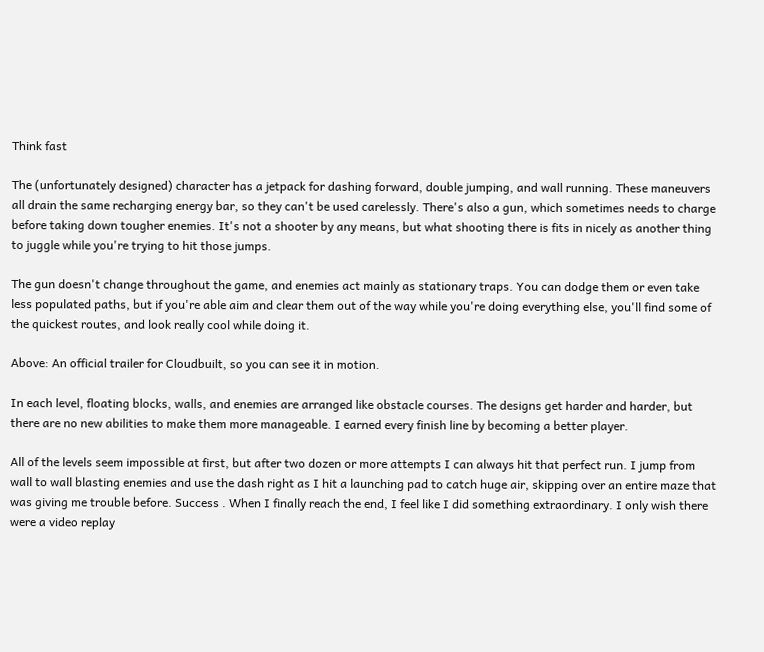Think fast

The (unfortunately designed) character has a jetpack for dashing forward, double jumping, and wall running. These maneuvers all drain the same recharging energy bar, so they can't be used carelessly. There's also a gun, which sometimes needs to charge before taking down tougher enemies. It's not a shooter by any means, but what shooting there is fits in nicely as another thing to juggle while you're trying to hit those jumps.

The gun doesn't change throughout the game, and enemies act mainly as stationary traps. You can dodge them or even take less populated paths, but if you're able aim and clear them out of the way while you're doing everything else, you'll find some of the quickest routes, and look really cool while doing it.

Above: An official trailer for Cloudbuilt, so you can see it in motion.

In each level, floating blocks, walls, and enemies are arranged like obstacle courses. The designs get harder and harder, but there are no new abilities to make them more manageable. I earned every finish line by becoming a better player.

All of the levels seem impossible at first, but after two dozen or more attempts I can always hit that perfect run. I jump from wall to wall blasting enemies and use the dash right as I hit a launching pad to catch huge air, skipping over an entire maze that was giving me trouble before. Success . When I finally reach the end, I feel like I did something extraordinary. I only wish there were a video replay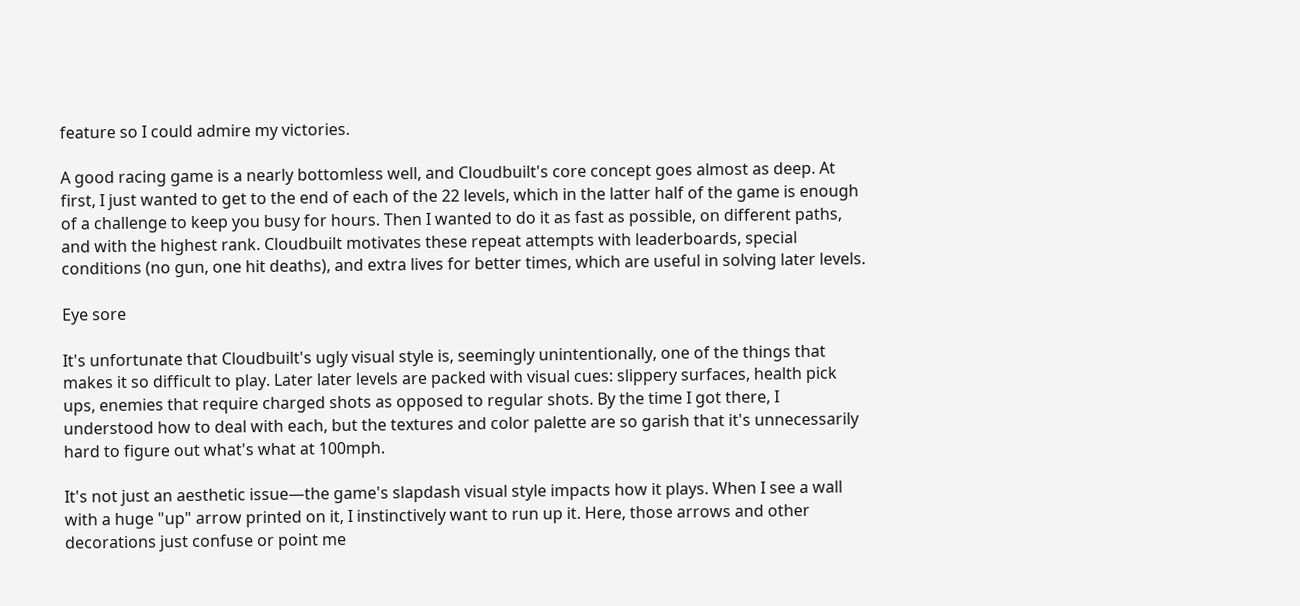feature so I could admire my victories.

A good racing game is a nearly bottomless well, and Cloudbuilt's core concept goes almost as deep. At first, I just wanted to get to the end of each of the 22 levels, which in the latter half of the game is enough of a challenge to keep you busy for hours. Then I wanted to do it as fast as possible, on different paths, and with the highest rank. Cloudbuilt motivates these repeat attempts with leaderboards, special conditions (no gun, one hit deaths), and extra lives for better times, which are useful in solving later levels.

Eye sore

It's unfortunate that Cloudbuilt's ugly visual style is, seemingly unintentionally, one of the things that makes it so difficult to play. Later later levels are packed with visual cues: slippery surfaces, health pick ups, enemies that require charged shots as opposed to regular shots. By the time I got there, I understood how to deal with each, but the textures and color palette are so garish that it's unnecessarily hard to figure out what's what at 100mph.

It's not just an aesthetic issue—the game's slapdash visual style impacts how it plays. When I see a wall with a huge "up" arrow printed on it, I instinctively want to run up it. Here, those arrows and other decorations just confuse or point me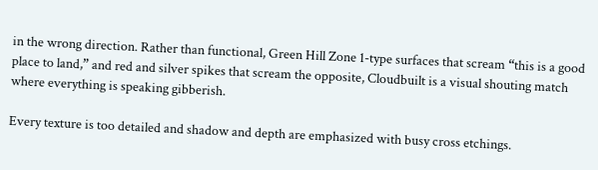in the wrong direction. Rather than functional, Green Hill Zone 1-type surfaces that scream “this is a good place to land,” and red and silver spikes that scream the opposite, Cloudbuilt is a visual shouting match where everything is speaking gibberish.

Every texture is too detailed and shadow and depth are emphasized with busy cross etchings.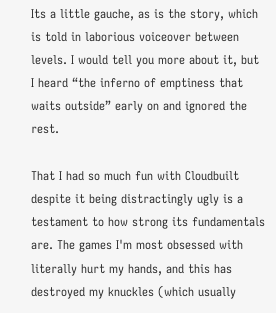Its a little gauche, as is the story, which is told in laborious voiceover between levels. I would tell you more about it, but I heard “the inferno of emptiness that waits outside” early on and ignored the rest.

That I had so much fun with Cloudbuilt despite it being distractingly ugly is a testament to how strong its fundamentals are. The games I'm most obsessed with literally hurt my hands, and this has destroyed my knuckles (which usually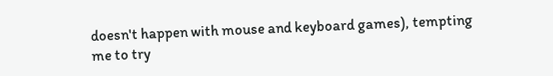doesn't happen with mouse and keyboard games), tempting me to try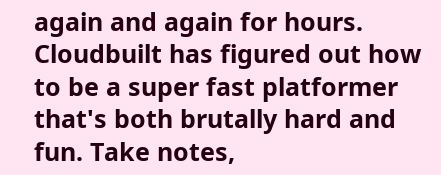again and again for hours. Cloudbuilt has figured out how to be a super fast platformer that's both brutally hard and fun. Take notes,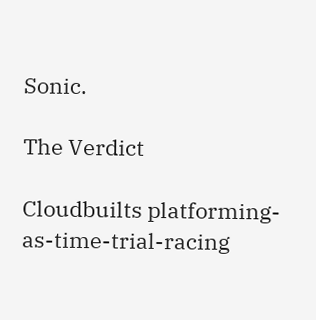Sonic.

The Verdict

Cloudbuilts platforming-as-time-trial-racing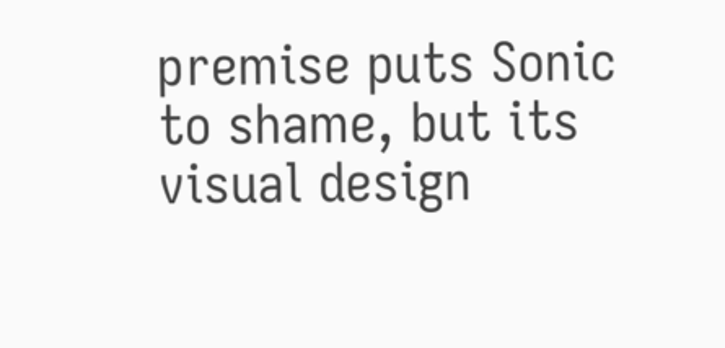premise puts Sonic to shame, but its visual design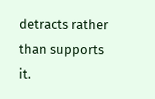detracts rather than supports it.